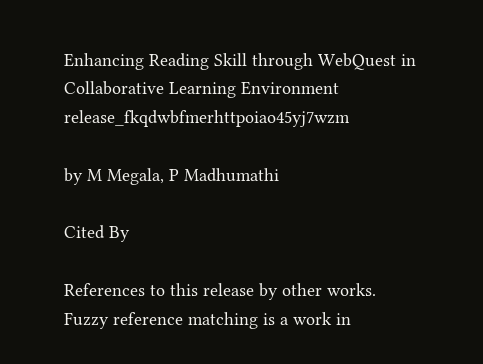Enhancing Reading Skill through WebQuest in Collaborative Learning Environment release_fkqdwbfmerhttpoiao45yj7wzm

by M Megala, P Madhumathi

Cited By

References to this release by other works.
Fuzzy reference matching is a work in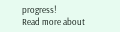progress!
Read more about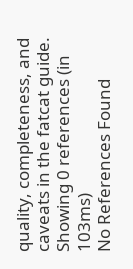quality, completeness, and caveats in the fatcat guide.
Showing 0 references (in 103ms)
No References Found